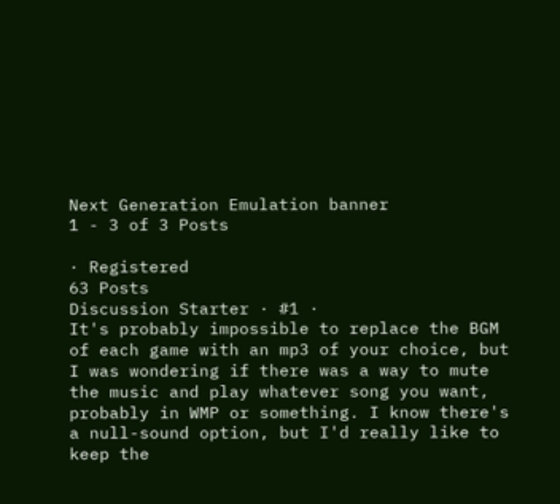Next Generation Emulation banner
1 - 3 of 3 Posts

· Registered
63 Posts
Discussion Starter · #1 ·
It's probably impossible to replace the BGM of each game with an mp3 of your choice, but I was wondering if there was a way to mute the music and play whatever song you want, probably in WMP or something. I know there's a null-sound option, but I'd really like to keep the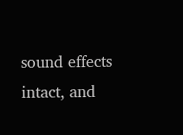sound effects intact, and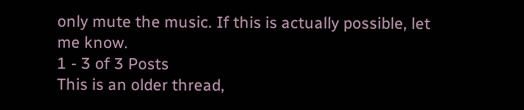only mute the music. If this is actually possible, let me know.
1 - 3 of 3 Posts
This is an older thread,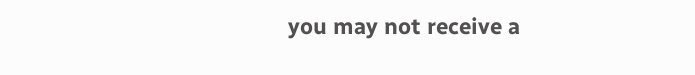you may not receive a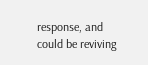response, and could be reviving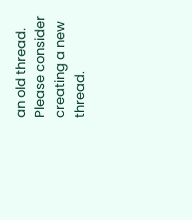an old thread. Please consider creating a new thread.